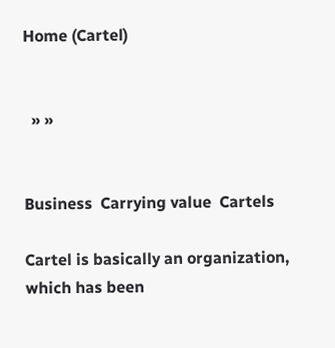Home (Cartel)


  » »


Business  Carrying value  Cartels

Cartel is basically an organization, which has been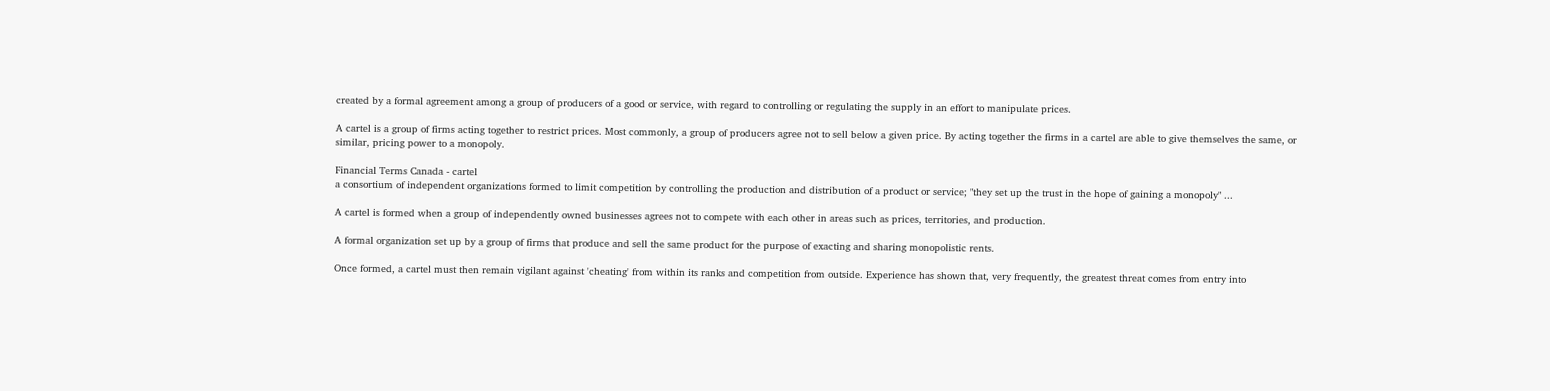created by a formal agreement among a group of producers of a good or service, with regard to controlling or regulating the supply in an effort to manipulate prices.

A cartel is a group of firms acting together to restrict prices. Most commonly, a group of producers agree not to sell below a given price. By acting together the firms in a cartel are able to give themselves the same, or similar, pricing power to a monopoly.

Financial Terms Canada - cartel
a consortium of independent organizations formed to limit competition by controlling the production and distribution of a product or service; "they set up the trust in the hope of gaining a monopoly" ...

A cartel is formed when a group of independently owned businesses agrees not to compete with each other in areas such as prices, territories, and production.

A formal organization set up by a group of firms that produce and sell the same product for the purpose of exacting and sharing monopolistic rents.

Once formed, a cartel must then remain vigilant against 'cheating' from within its ranks and competition from outside. Experience has shown that, very frequently, the greatest threat comes from entry into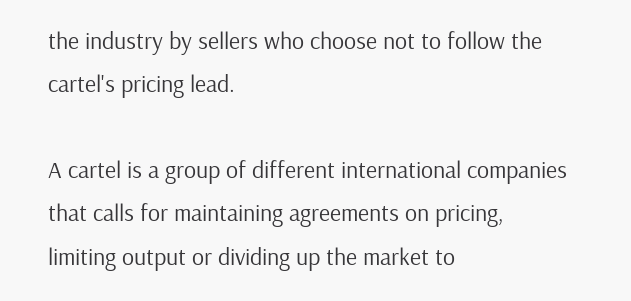the industry by sellers who choose not to follow the cartel's pricing lead.

A cartel is a group of different international companies that calls for maintaining agreements on pricing, limiting output or dividing up the market to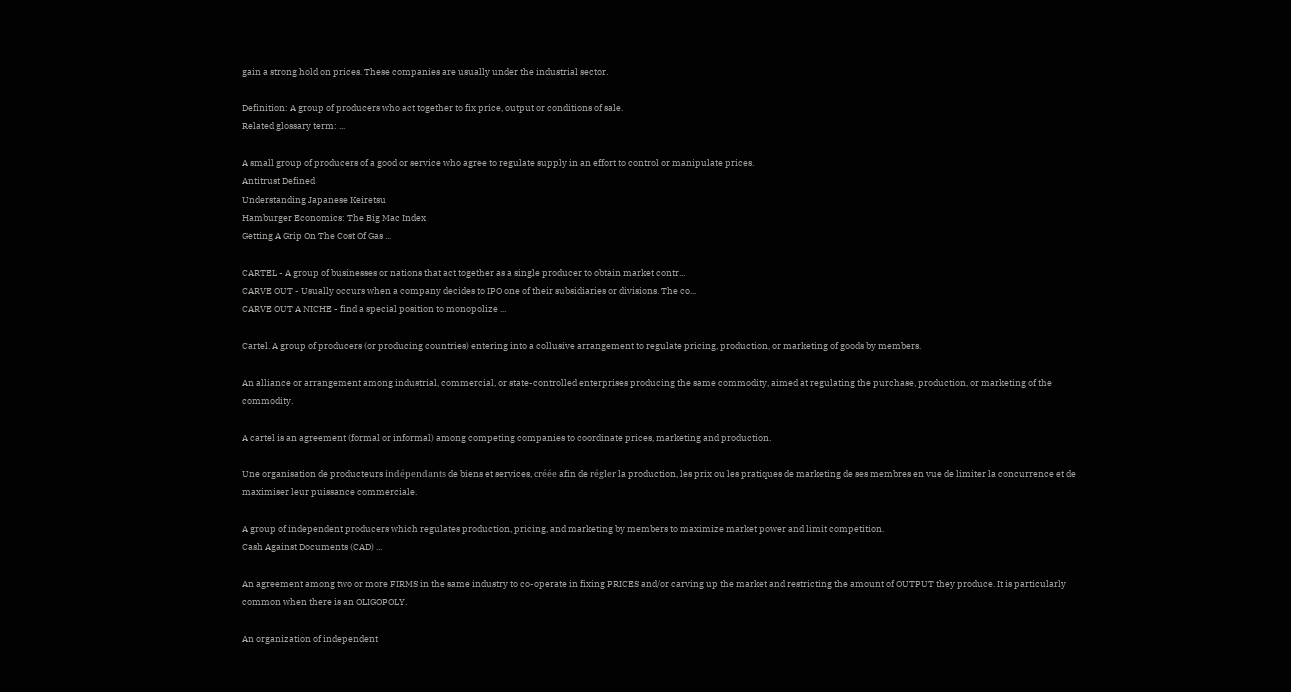gain a strong hold on prices. These companies are usually under the industrial sector.

Definition: A group of producers who act together to fix price, output or conditions of sale.
Related glossary term: ...

A small group of producers of a good or service who agree to regulate supply in an effort to control or manipulate prices.
Antitrust Defined
Understanding Japanese Keiretsu
Hamburger Economics: The Big Mac Index
Getting A Grip On The Cost Of Gas ...

CARTEL - A group of businesses or nations that act together as a single producer to obtain market contr...
CARVE OUT - Usually occurs when a company decides to IPO one of their subsidiaries or divisions. The co...
CARVE OUT A NICHE - find a special position to monopolize ...

Cartel. A group of producers (or producing countries) entering into a collusive arrangement to regulate pricing, production, or marketing of goods by members.

An alliance or arrangement among industrial, commercial, or state-controlled enterprises producing the same commodity, aimed at regulating the purchase, production, or marketing of the commodity.

A cartel is an agreement (formal or informal) among competing companies to coordinate prices, marketing and production.

Une organisation de producteurs indépendants de biens et services, créée afin de régler la production, les prix ou les pratiques de marketing de ses membres en vue de limiter la concurrence et de maximiser leur puissance commerciale.

A group of independent producers which regulates production, pricing, and marketing by members to maximize market power and limit competition.
Cash Against Documents (CAD) ...

An agreement among two or more FIRMS in the same industry to co-operate in fixing PRICES and/or carving up the market and restricting the amount of OUTPUT they produce. It is particularly common when there is an OLIGOPOLY.

An organization of independent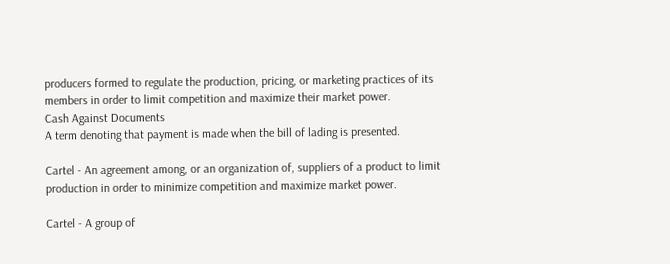producers formed to regulate the production, pricing, or marketing practices of its members in order to limit competition and maximize their market power.
Cash Against Documents
A term denoting that payment is made when the bill of lading is presented.

Cartel - An agreement among, or an organization of, suppliers of a product to limit production in order to minimize competition and maximize market power.

Cartel - A group of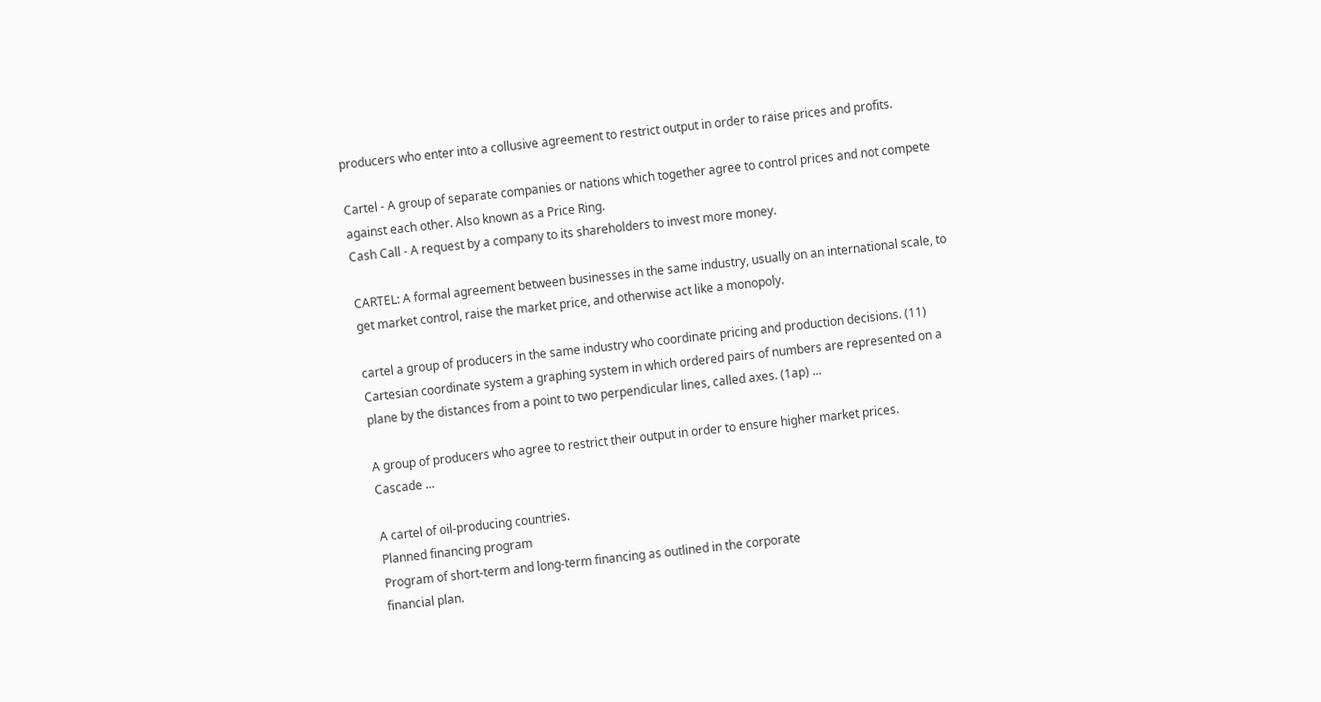producers who enter into a collusive agreement to restrict output in order to raise prices and profits.

Cartel - A group of separate companies or nations which together agree to control prices and not compete against each other. Also known as a Price Ring.
Cash Call - A request by a company to its shareholders to invest more money.

CARTEL: A formal agreement between businesses in the same industry, usually on an international scale, to get market control, raise the market price, and otherwise act like a monopoly.

cartel a group of producers in the same industry who coordinate pricing and production decisions. (11)
Cartesian coordinate system a graphing system in which ordered pairs of numbers are represented on a plane by the distances from a point to two perpendicular lines, called axes. (1ap) ...

A group of producers who agree to restrict their output in order to ensure higher market prices.
Cascade ...

A cartel of oil-producing countries.
Planned financing program
Program of short-term and long-term financing as outlined in the corporate
financial plan.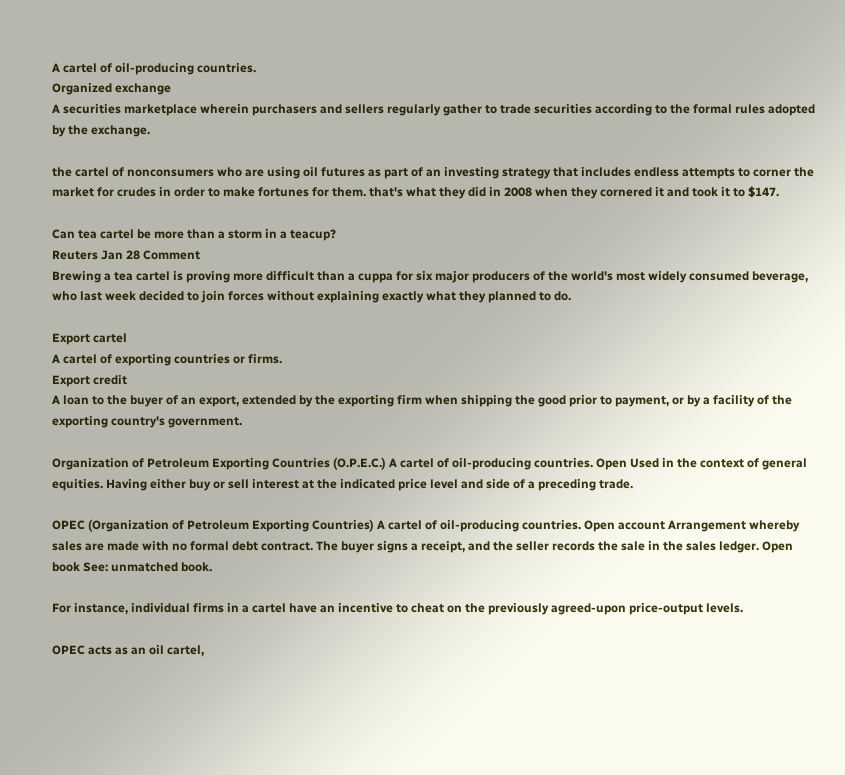A cartel of oil-producing countries.
Organized exchange
A securities marketplace wherein purchasers and sellers regularly gather to trade securities according to the formal rules adopted by the exchange.

the cartel of nonconsumers who are using oil futures as part of an investing strategy that includes endless attempts to corner the market for crudes in order to make fortunes for them. that's what they did in 2008 when they cornered it and took it to $147.

Can tea cartel be more than a storm in a teacup?
Reuters Jan 28 Comment
Brewing a tea cartel is proving more difficult than a cuppa for six major producers of the world's most widely consumed beverage, who last week decided to join forces without explaining exactly what they planned to do.

Export cartel
A cartel of exporting countries or firms.
Export credit
A loan to the buyer of an export, extended by the exporting firm when shipping the good prior to payment, or by a facility of the exporting country's government.

Organization of Petroleum Exporting Countries (O.P.E.C.) A cartel of oil-producing countries. Open Used in the context of general equities. Having either buy or sell interest at the indicated price level and side of a preceding trade.

OPEC (Organization of Petroleum Exporting Countries) A cartel of oil-producing countries. Open account Arrangement whereby sales are made with no formal debt contract. The buyer signs a receipt, and the seller records the sale in the sales ledger. Open book See: unmatched book.

For instance, individual firms in a cartel have an incentive to cheat on the previously agreed-upon price-output levels.

OPEC acts as an oil cartel,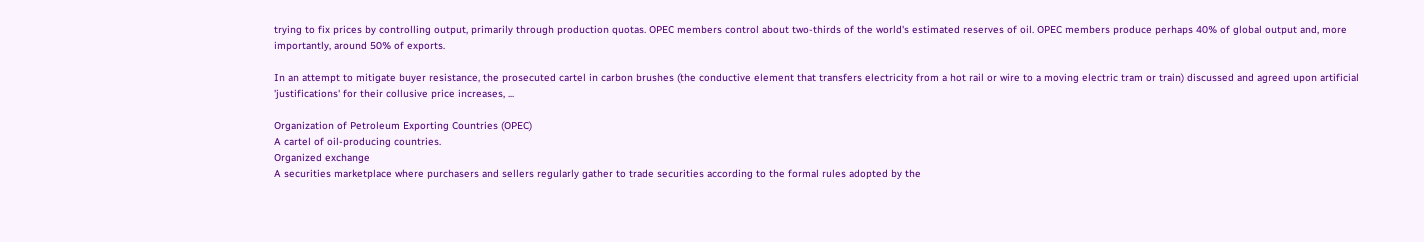trying to fix prices by controlling output, primarily through production quotas. OPEC members control about two-thirds of the world's estimated reserves of oil. OPEC members produce perhaps 40% of global output and, more importantly, around 50% of exports.

In an attempt to mitigate buyer resistance, the prosecuted cartel in carbon brushes (the conductive element that transfers electricity from a hot rail or wire to a moving electric tram or train) discussed and agreed upon artificial 'justifications' for their collusive price increases, ...

Organization of Petroleum Exporting Countries (OPEC)
A cartel of oil-producing countries.
Organized exchange
A securities marketplace where purchasers and sellers regularly gather to trade securities according to the formal rules adopted by the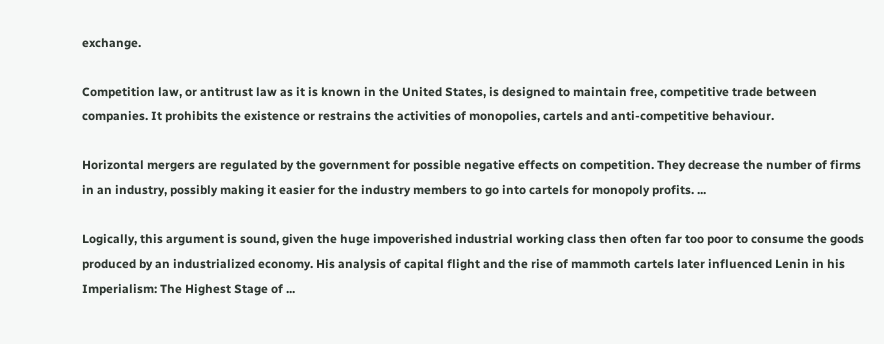exchange.

Competition law, or antitrust law as it is known in the United States, is designed to maintain free, competitive trade between companies. It prohibits the existence or restrains the activities of monopolies, cartels and anti-competitive behaviour.

Horizontal mergers are regulated by the government for possible negative effects on competition. They decrease the number of firms in an industry, possibly making it easier for the industry members to go into cartels for monopoly profits. ...

Logically, this argument is sound, given the huge impoverished industrial working class then often far too poor to consume the goods produced by an industrialized economy. His analysis of capital flight and the rise of mammoth cartels later influenced Lenin in his Imperialism: The Highest Stage of ...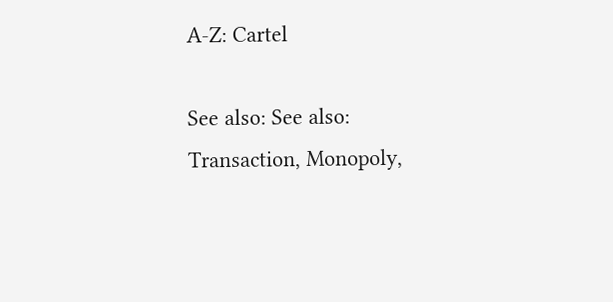A-Z: Cartel

See also: See also: Transaction, Monopoly,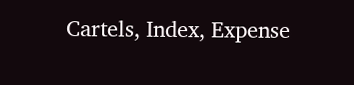Cartels, Index, Expense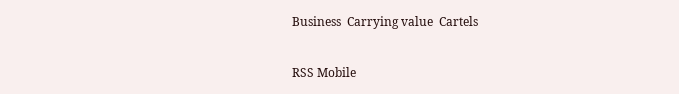Business  Carrying value  Cartels

RSS Mobile